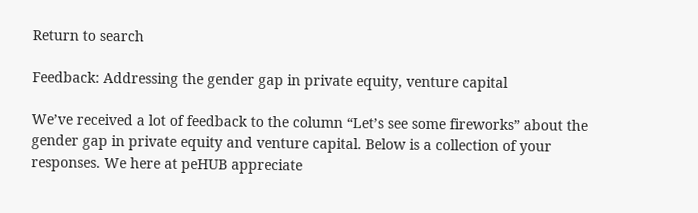Return to search

Feedback: Addressing the gender gap in private equity, venture capital

We’ve received a lot of feedback to the column “Let’s see some fireworks” about the gender gap in private equity and venture capital. Below is a collection of your responses. We here at peHUB appreciate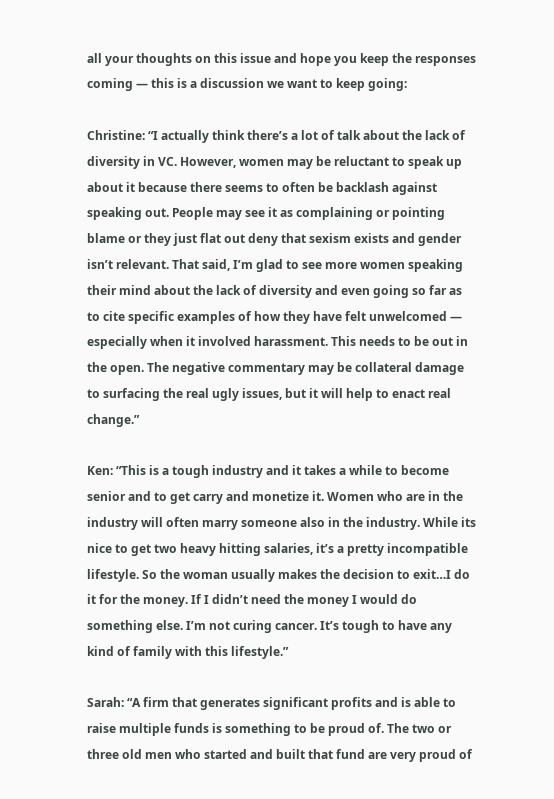all your thoughts on this issue and hope you keep the responses coming — this is a discussion we want to keep going:

Christine: “I actually think there’s a lot of talk about the lack of diversity in VC. However, women may be reluctant to speak up about it because there seems to often be backlash against speaking out. People may see it as complaining or pointing blame or they just flat out deny that sexism exists and gender isn’t relevant. That said, I’m glad to see more women speaking their mind about the lack of diversity and even going so far as to cite specific examples of how they have felt unwelcomed — especially when it involved harassment. This needs to be out in the open. The negative commentary may be collateral damage to surfacing the real ugly issues, but it will help to enact real change.”

Ken: “This is a tough industry and it takes a while to become senior and to get carry and monetize it. Women who are in the industry will often marry someone also in the industry. While its nice to get two heavy hitting salaries, it’s a pretty incompatible lifestyle. So the woman usually makes the decision to exit…I do it for the money. If I didn’t need the money I would do something else. I’m not curing cancer. It’s tough to have any kind of family with this lifestyle.”

Sarah: “A firm that generates significant profits and is able to raise multiple funds is something to be proud of. The two or three old men who started and built that fund are very proud of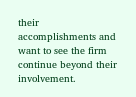their accomplishments and want to see the firm continue beyond their involvement.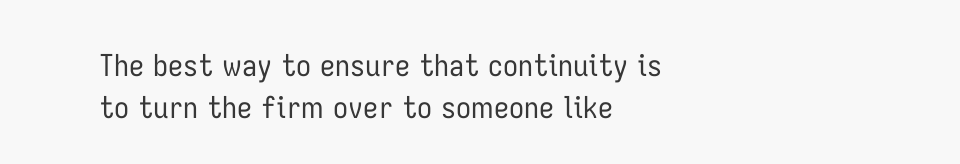The best way to ensure that continuity is to turn the firm over to someone like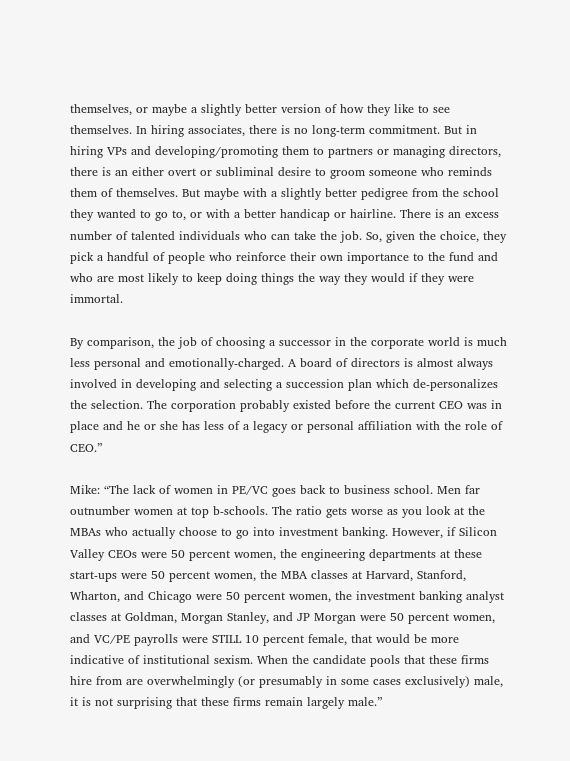themselves, or maybe a slightly better version of how they like to see themselves. In hiring associates, there is no long-term commitment. But in hiring VPs and developing/promoting them to partners or managing directors, there is an either overt or subliminal desire to groom someone who reminds them of themselves. But maybe with a slightly better pedigree from the school they wanted to go to, or with a better handicap or hairline. There is an excess number of talented individuals who can take the job. So, given the choice, they pick a handful of people who reinforce their own importance to the fund and who are most likely to keep doing things the way they would if they were immortal.

By comparison, the job of choosing a successor in the corporate world is much less personal and emotionally-charged. A board of directors is almost always involved in developing and selecting a succession plan which de-personalizes the selection. The corporation probably existed before the current CEO was in place and he or she has less of a legacy or personal affiliation with the role of CEO.”

Mike: “The lack of women in PE/VC goes back to business school. Men far outnumber women at top b-schools. The ratio gets worse as you look at the MBAs who actually choose to go into investment banking. However, if Silicon Valley CEOs were 50 percent women, the engineering departments at these start-ups were 50 percent women, the MBA classes at Harvard, Stanford, Wharton, and Chicago were 50 percent women, the investment banking analyst classes at Goldman, Morgan Stanley, and JP Morgan were 50 percent women, and VC/PE payrolls were STILL 10 percent female, that would be more indicative of institutional sexism. When the candidate pools that these firms hire from are overwhelmingly (or presumably in some cases exclusively) male, it is not surprising that these firms remain largely male.”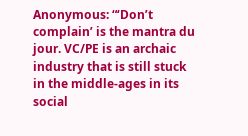Anonymous: “‘Don’t complain’ is the mantra du jour. VC/PE is an archaic industry that is still stuck in the middle-ages in its social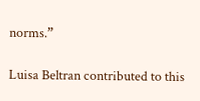norms.”

Luisa Beltran contributed to this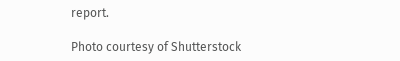report.

Photo courtesy of Shutterstock